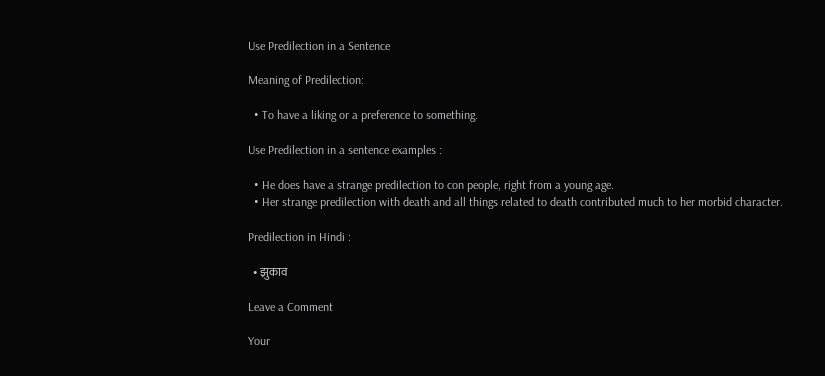Use Predilection in a Sentence

Meaning of Predilection:

  • To have a liking or a preference to something.

Use Predilection in a sentence examples :

  • He does have a strange predilection to con people, right from a young age.
  • Her strange predilection with death and all things related to death contributed much to her morbid character.

Predilection in Hindi :

  • झुकाव

Leave a Comment

Your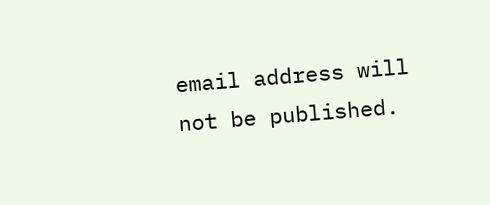email address will not be published.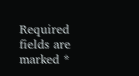Required fields are marked *